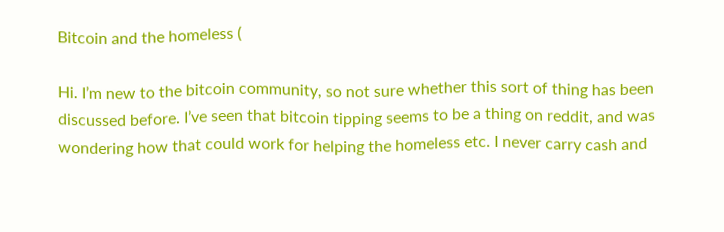Bitcoin and the homeless (

Hi. I’m new to the bitcoin community, so not sure whether this sort of thing has been discussed before. I’ve seen that bitcoin tipping seems to be a thing on reddit, and was wondering how that could work for helping the homeless etc. I never carry cash and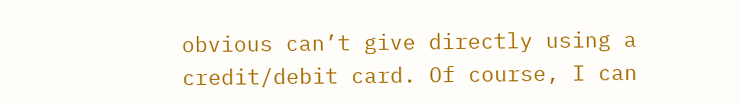obvious can’t give directly using a credit/debit card. Of course, I can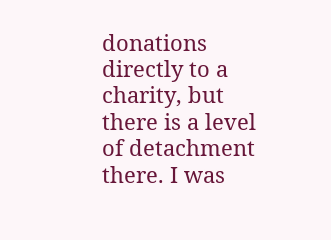donations directly to a charity, but there is a level of detachment there. I was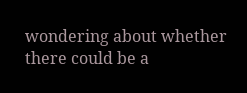wondering about whether there could be a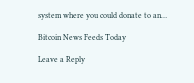system where you could donate to an…

Bitcoin News Feeds Today

Leave a Reply